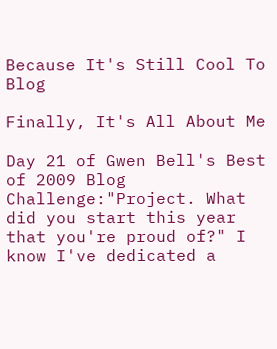Because It's Still Cool To Blog

Finally, It's All About Me

Day 21 of Gwen Bell's Best of 2009 Blog Challenge:"Project. What did you start this year that you're proud of?" I know I've dedicated a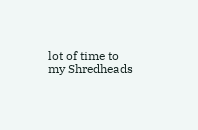lot of time to my Shredheads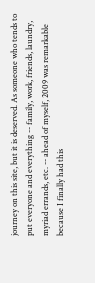journey on this site, but it is deserved. As someone who tends to put everyone and everything -- family, work, friends, laundry, myriad errands, etc. -- ahead of myself, 2009 was remarkable because I finally had this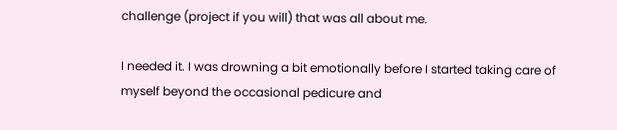challenge (project if you will) that was all about me.

I needed it. I was drowning a bit emotionally before I started taking care of myself beyond the occasional pedicure and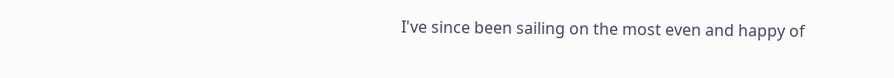I've since been sailing on the most even and happy of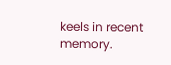keels in recent memory.